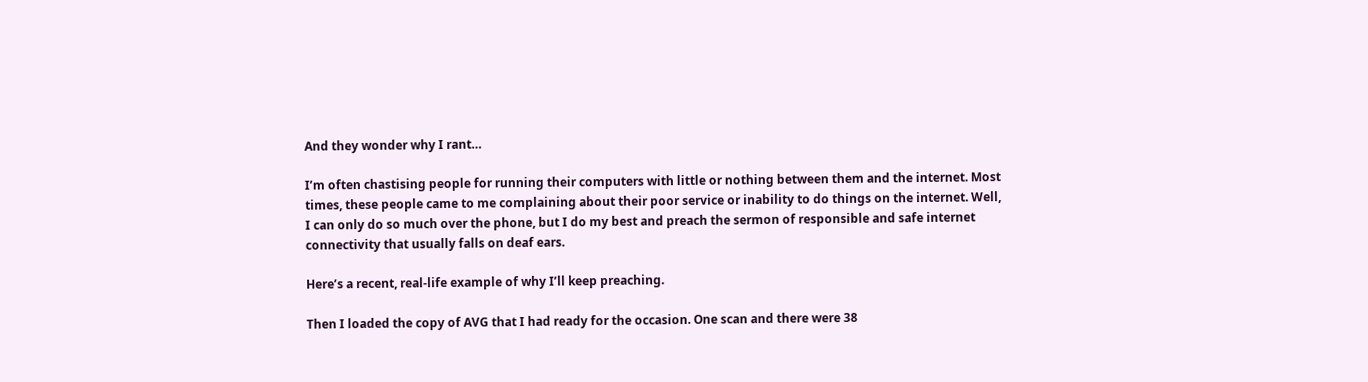And they wonder why I rant…

I’m often chastising people for running their computers with little or nothing between them and the internet. Most times, these people came to me complaining about their poor service or inability to do things on the internet. Well, I can only do so much over the phone, but I do my best and preach the sermon of responsible and safe internet connectivity that usually falls on deaf ears.

Here’s a recent, real-life example of why I’ll keep preaching.

Then I loaded the copy of AVG that I had ready for the occasion. One scan and there were 38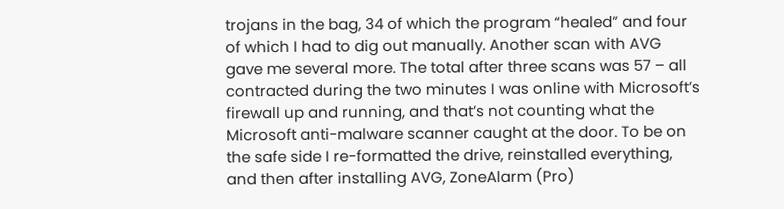trojans in the bag, 34 of which the program “healed” and four of which I had to dig out manually. Another scan with AVG gave me several more. The total after three scans was 57 – all contracted during the two minutes I was online with Microsoft’s firewall up and running, and that’s not counting what the Microsoft anti-malware scanner caught at the door. To be on the safe side I re-formatted the drive, reinstalled everything, and then after installing AVG, ZoneAlarm (Pro)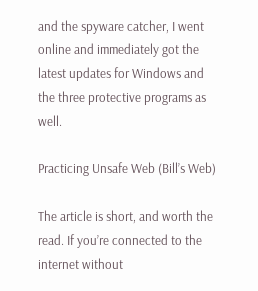and the spyware catcher, I went online and immediately got the latest updates for Windows and the three protective programs as well.

Practicing Unsafe Web (Bill’s Web)

The article is short, and worth the read. If you’re connected to the internet without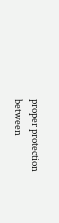proper protection between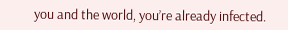you and the world, you’re already infected.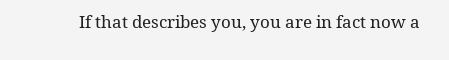If that describes you, you are in fact now a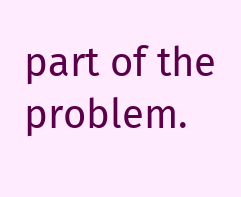part of the problem.